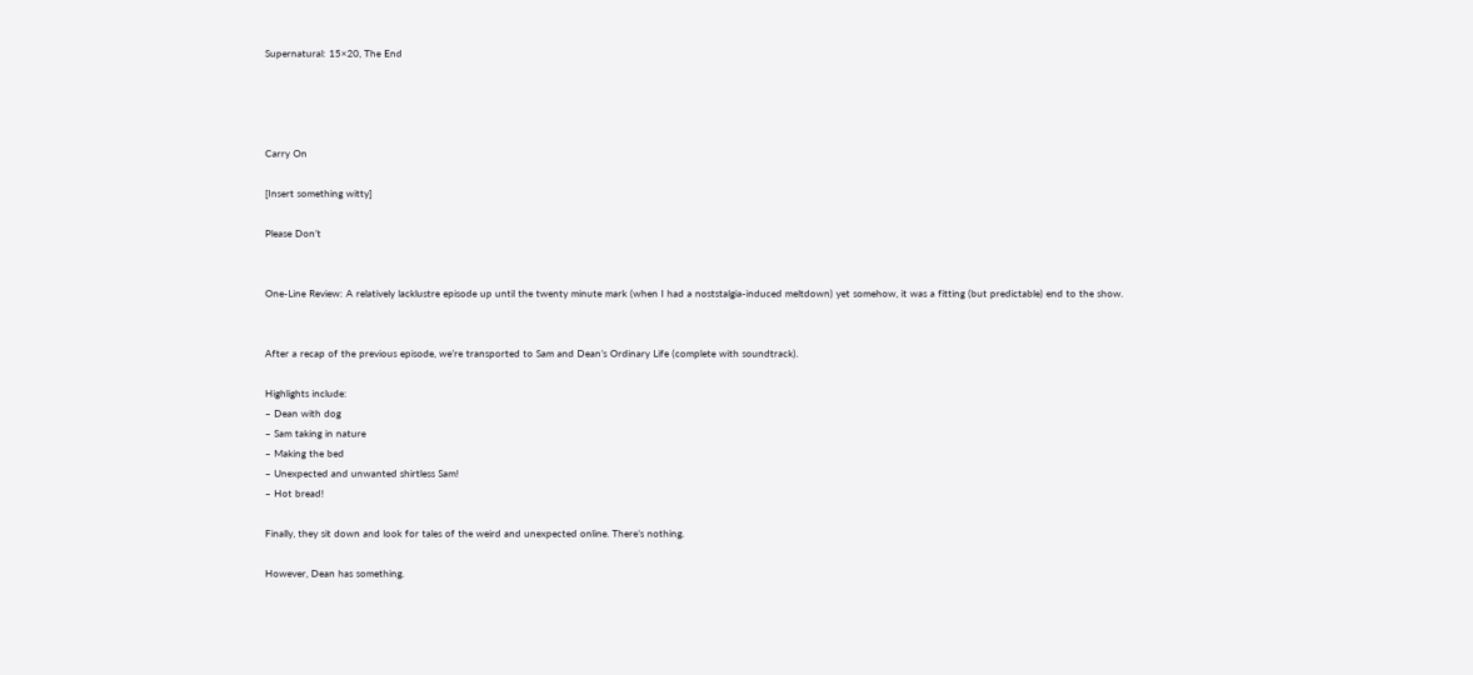Supernatural: 15×20, The End




Carry On

[Insert something witty]

Please Don’t


One-Line Review: A relatively lacklustre episode up until the twenty minute mark (when I had a noststalgia-induced meltdown) yet somehow, it was a fitting (but predictable) end to the show.


After a recap of the previous episode, we’re transported to Sam and Dean’s Ordinary Life (complete with soundtrack).

Highlights include:
– Dean with dog
– Sam taking in nature
– Making the bed
– Unexpected and unwanted shirtless Sam!
– Hot bread!

Finally, they sit down and look for tales of the weird and unexpected online. There’s nothing.

However, Dean has something.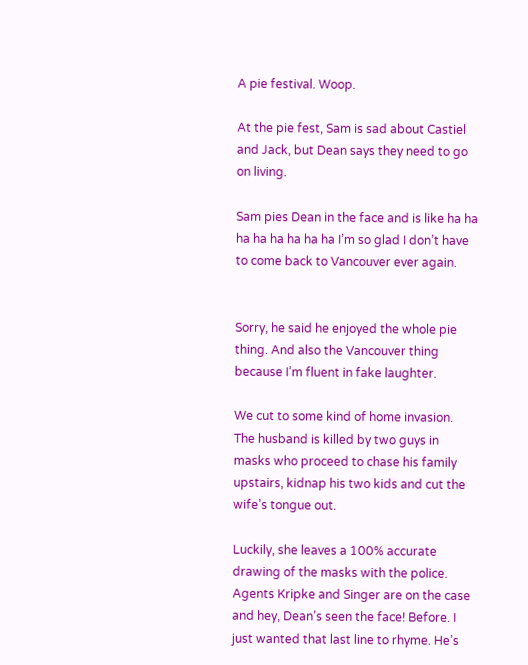A pie festival. Woop.

At the pie fest, Sam is sad about Castiel and Jack, but Dean says they need to go on living.

Sam pies Dean in the face and is like ha ha ha ha ha ha ha ha I’m so glad I don’t have to come back to Vancouver ever again.


Sorry, he said he enjoyed the whole pie thing. And also the Vancouver thing because I’m fluent in fake laughter.

We cut to some kind of home invasion. The husband is killed by two guys in masks who proceed to chase his family upstairs, kidnap his two kids and cut the wife’s tongue out.

Luckily, she leaves a 100% accurate drawing of the masks with the police. Agents Kripke and Singer are on the case and hey, Dean’s seen the face! Before. I just wanted that last line to rhyme. He’s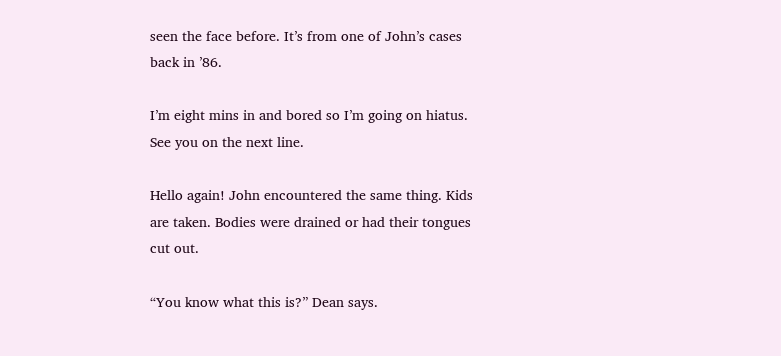seen the face before. It’s from one of John’s cases back in ’86.

I’m eight mins in and bored so I’m going on hiatus. See you on the next line.

Hello again! John encountered the same thing. Kids are taken. Bodies were drained or had their tongues cut out.

“You know what this is?” Dean says.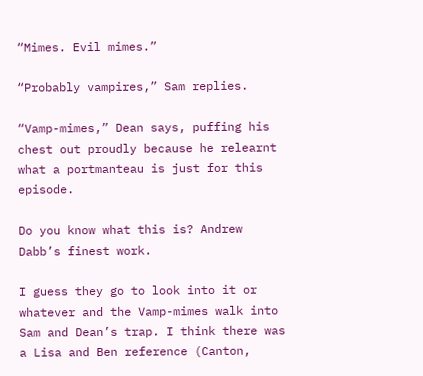“Mimes. Evil mimes.”

“Probably vampires,” Sam replies.

“Vamp-mimes,” Dean says, puffing his chest out proudly because he relearnt what a portmanteau is just for this episode.

Do you know what this is? Andrew Dabb’s finest work.

I guess they go to look into it or whatever and the Vamp-mimes walk into Sam and Dean’s trap. I think there was a Lisa and Ben reference (Canton,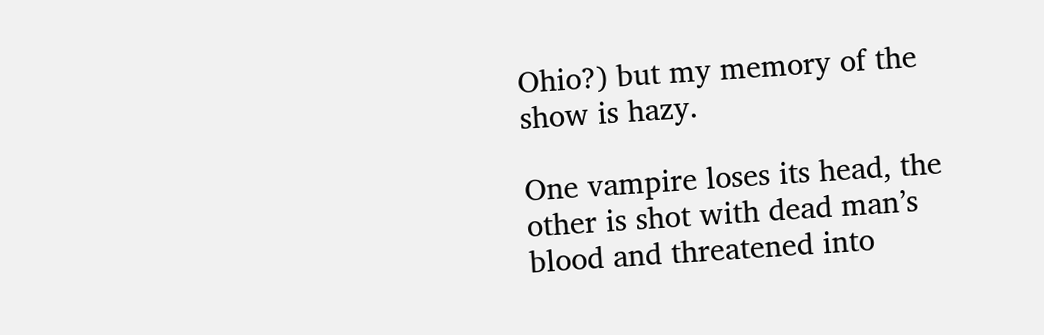Ohio?) but my memory of the show is hazy.

One vampire loses its head, the other is shot with dead man’s blood and threatened into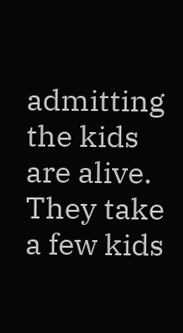admitting the kids are alive. They take a few kids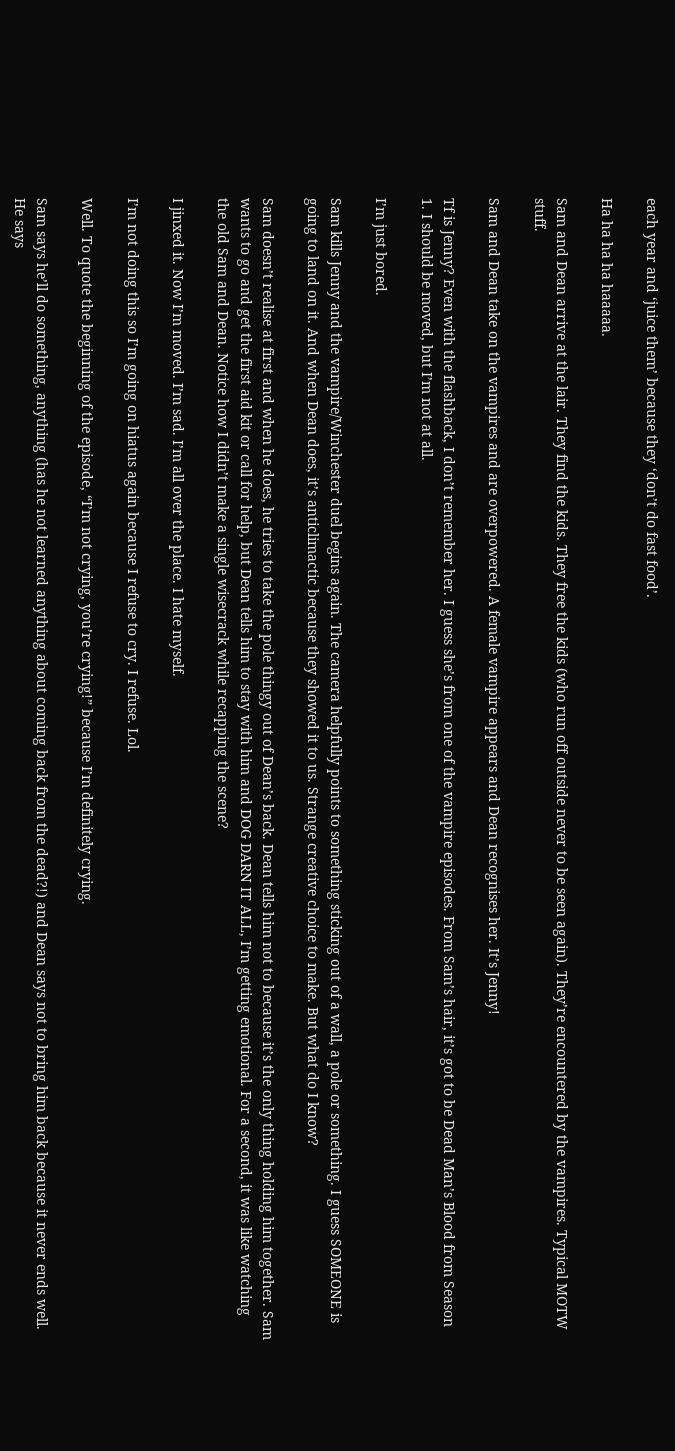each year and ‘juice them’ because they ‘don’t do fast food’.

Ha ha ha ha haaaaa.

Sam and Dean arrive at the lair. They find the kids. They free the kids (who run off outside never to be seen again). They’re encountered by the vampires. Typical MOTW stuff.

Sam and Dean take on the vampires and are overpowered. A female vampire appears and Dean recognises her. It’s Jenny!

Tf is Jenny? Even with the flashback, I don’t remember her. I guess she’s from one of the vampire episodes. From Sam’s hair, it’s got to be Dead Man’s Blood from Season 1. I should be moved, but I’m not at all.

I’m just bored.

Sam kills Jenny and the vampire/Winchester duel begins again. The camera helpfully points to something sticking out of a wall, a pole or something. I guess SOMEONE is going to land on it. And when Dean does, it’s anticlimactic because they showed it to us. Strange creative choice to make. But what do I know?

Sam doesn’t realise at first and when he does, he tries to take the pole thingy out of Dean’s back. Dean tells him not to because it’s the only thing holding him together. Sam wants to go and get the first aid kit or call for help, but Dean tells him to stay with him and DOG DARN IT ALL, I’m getting emotional. For a second, it was like watching the old Sam and Dean. Notice how I didn’t make a single wisecrack while recapping the scene?

I jinxed it. Now I’m moved. I’m sad. I’m all over the place. I hate myself.

I’m not doing this so I’m going on hiatus again because I refuse to cry. I refuse. Lol.

Well. To quote the beginning of the episode, “I’m not crying, you’re crying!” because I’m definitely crying.

Sam says he’ll do something, anything (has he not learned anything about coming back from the dead?!) and Dean says not to bring him back because it never ends well. He says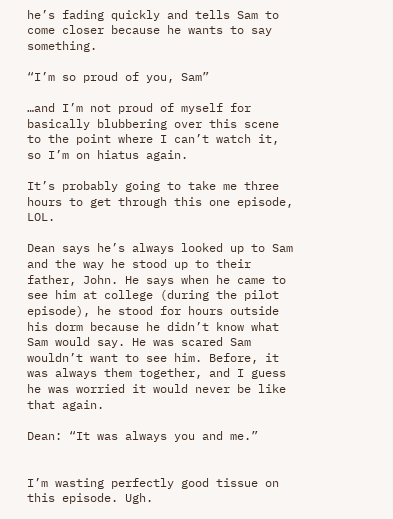he’s fading quickly and tells Sam to come closer because he wants to say something.

“I’m so proud of you, Sam”

…and I’m not proud of myself for basically blubbering over this scene to the point where I can’t watch it, so I’m on hiatus again.

It’s probably going to take me three hours to get through this one episode, LOL.

Dean says he’s always looked up to Sam and the way he stood up to their father, John. He says when he came to see him at college (during the pilot episode), he stood for hours outside his dorm because he didn’t know what Sam would say. He was scared Sam wouldn’t want to see him. Before, it was always them together, and I guess he was worried it would never be like that again.

Dean: “It was always you and me.”


I’m wasting perfectly good tissue on this episode. Ugh.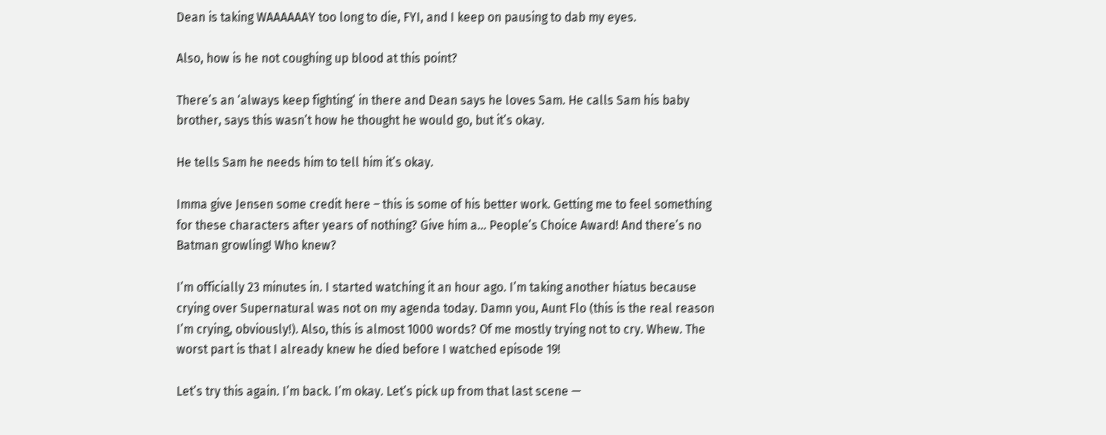Dean is taking WAAAAAAY too long to die, FYI, and I keep on pausing to dab my eyes.

Also, how is he not coughing up blood at this point?

There’s an ‘always keep fighting‘ in there and Dean says he loves Sam. He calls Sam his baby brother, says this wasn’t how he thought he would go, but it’s okay.

He tells Sam he needs him to tell him it’s okay.

Imma give Jensen some credit here – this is some of his better work. Getting me to feel something for these characters after years of nothing? Give him a… People’s Choice Award! And there’s no Batman growling! Who knew?

I’m officially 23 minutes in. I started watching it an hour ago. I’m taking another hiatus because crying over Supernatural was not on my agenda today. Damn you, Aunt Flo (this is the real reason I’m crying, obviously!). Also, this is almost 1000 words? Of me mostly trying not to cry. Whew. The worst part is that I already knew he died before I watched episode 19!

Let’s try this again. I’m back. I’m okay. Let’s pick up from that last scene —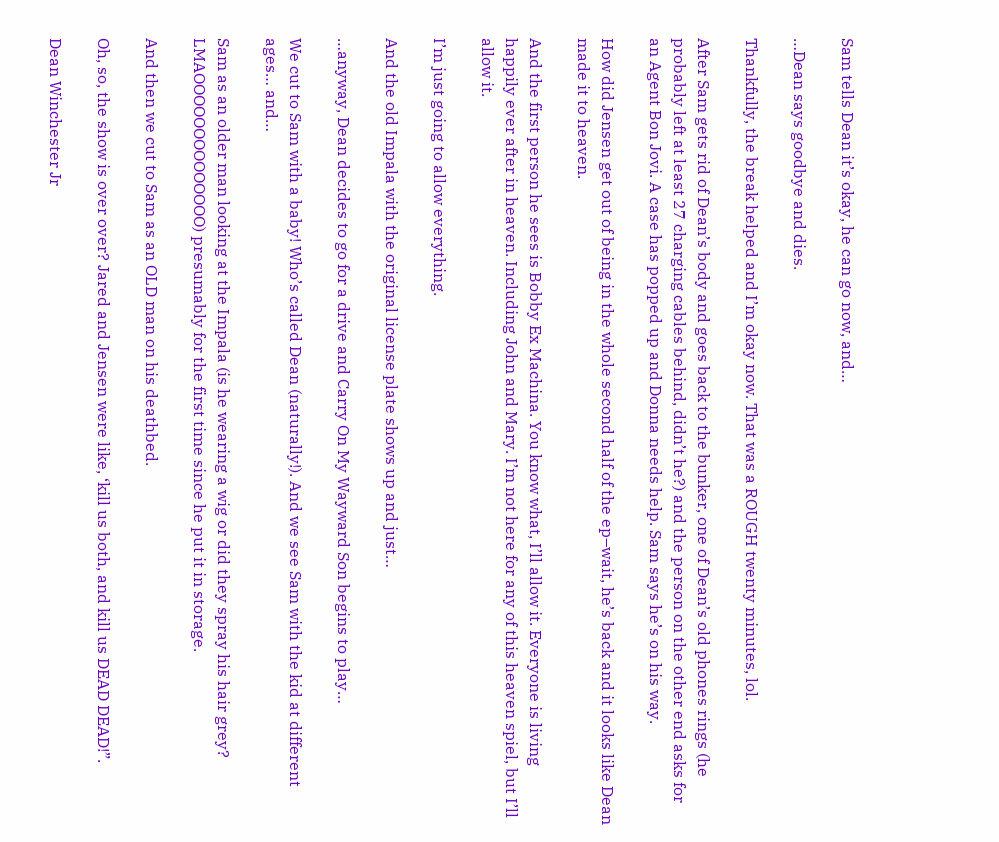Sam tells Dean it’s okay, he can go now, and…

…Dean says goodbye and dies.

Thankfully, the break helped and I’m okay now. That was a ROUGH twenty minutes, lol.

After Sam gets rid of Dean’s body and goes back to the bunker, one of Dean’s old phones rings (he probably left at least 27 charging cables behind, didn’t he?) and the person on the other end asks for an Agent Bon Jovi. A case has popped up and Donna needs help. Sam says he’s on his way.

How did Jensen get out of being in the whole second half of the ep–wait, he’s back and it looks like Dean made it to heaven.

And the first person he sees is Bobby Ex Machina. You know what, I’ll allow it. Everyone is living happily ever after in heaven. Including John and Mary. I’m not here for any of this heaven spiel, but I’ll allow it.

I’m just going to allow everything.

And the old Impala with the original license plate shows up and just…

…anyway, Dean decides to go for a drive and Carry On My Wayward Son begins to play…

We cut to Sam with a baby! Who’s called Dean (naturally!). And we see Sam with the kid at different ages… and…

Sam as an older man looking at the Impala (is he wearing a wig or did they spray his hair grey? LMAOOOOOOOOOOOOOO) presumably for the first time since he put it in storage.

And then we cut to Sam as an OLD man on his deathbed.

Oh, so, the show is over over? Jared and Jensen were like, ‘kill us both, and kill us DEAD DEAD!”.

Dean Winchester Jr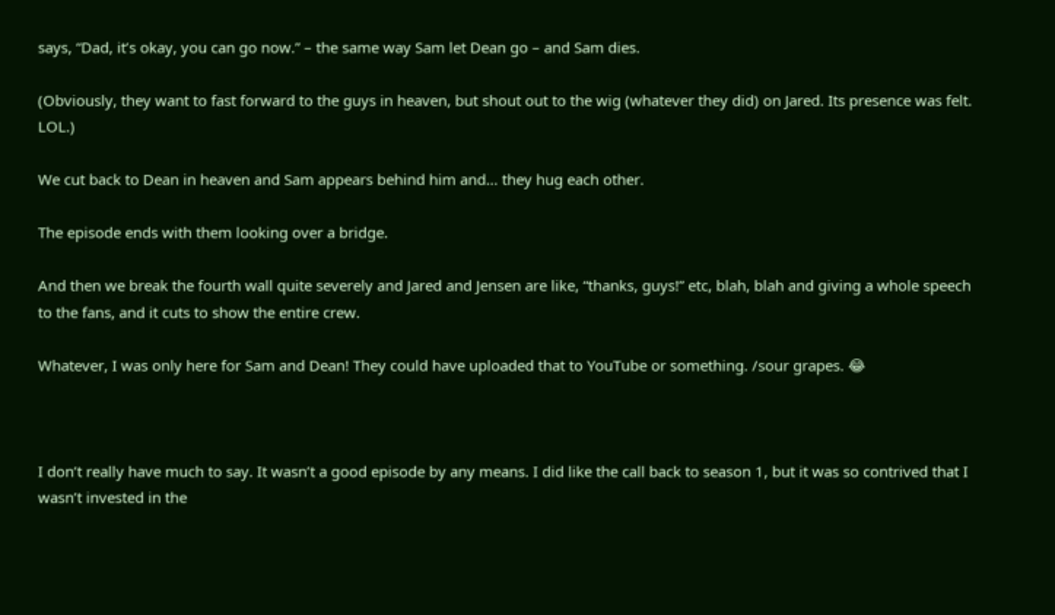says, “Dad, it’s okay, you can go now.” – the same way Sam let Dean go – and Sam dies.

(Obviously, they want to fast forward to the guys in heaven, but shout out to the wig (whatever they did) on Jared. Its presence was felt. LOL.)

We cut back to Dean in heaven and Sam appears behind him and… they hug each other.

The episode ends with them looking over a bridge.

And then we break the fourth wall quite severely and Jared and Jensen are like, “thanks, guys!” etc, blah, blah and giving a whole speech to the fans, and it cuts to show the entire crew.

Whatever, I was only here for Sam and Dean! They could have uploaded that to YouTube or something. /sour grapes. 😂



I don’t really have much to say. It wasn’t a good episode by any means. I did like the call back to season 1, but it was so contrived that I wasn’t invested in the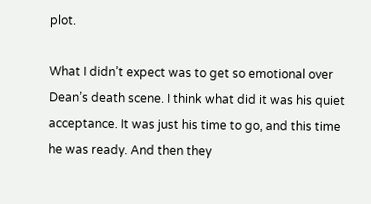plot.

What I didn’t expect was to get so emotional over Dean’s death scene. I think what did it was his quiet acceptance. It was just his time to go, and this time he was ready. And then they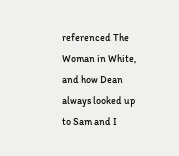referenced The Woman in White, and how Dean always looked up to Sam and I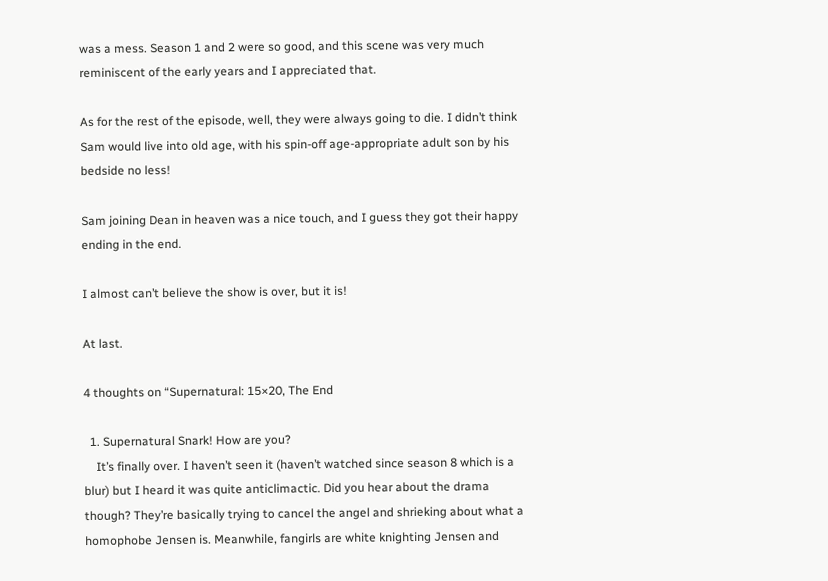was a mess. Season 1 and 2 were so good, and this scene was very much reminiscent of the early years and I appreciated that.

As for the rest of the episode, well, they were always going to die. I didn’t think Sam would live into old age, with his spin-off age-appropriate adult son by his bedside no less!

Sam joining Dean in heaven was a nice touch, and I guess they got their happy ending in the end.

I almost can’t believe the show is over, but it is!

At last.

4 thoughts on “Supernatural: 15×20, The End

  1. Supernatural Snark! How are you?
    It’s finally over. I haven’t seen it (haven’t watched since season 8 which is a blur) but I heard it was quite anticlimactic. Did you hear about the drama though? They’re basically trying to cancel the angel and shrieking about what a homophobe Jensen is. Meanwhile, fangirls are white knighting Jensen and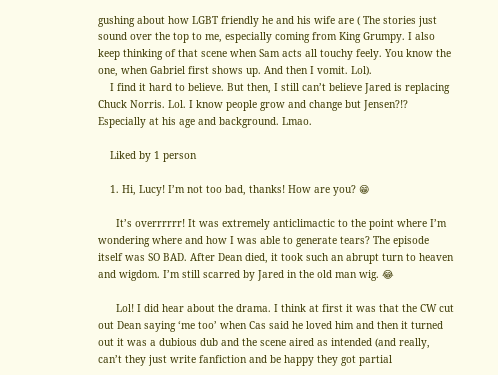gushing about how LGBT friendly he and his wife are ( The stories just sound over the top to me, especially coming from King Grumpy. I also keep thinking of that scene when Sam acts all touchy feely. You know the one, when Gabriel first shows up. And then I vomit. Lol).
    I find it hard to believe. But then, I still can’t believe Jared is replacing Chuck Norris. Lol. I know people grow and change but Jensen?!? Especially at his age and background. Lmao.

    Liked by 1 person

    1. Hi, Lucy! I’m not too bad, thanks! How are you? 😁

      It’s overrrrrr! It was extremely anticlimactic to the point where I’m wondering where and how I was able to generate tears? The episode itself was SO BAD. After Dean died, it took such an abrupt turn to heaven and wigdom. I’m still scarred by Jared in the old man wig. 😂

      Lol! I did hear about the drama. I think at first it was that the CW cut out Dean saying ‘me too’ when Cas said he loved him and then it turned out it was a dubious dub and the scene aired as intended (and really, can’t they just write fanfiction and be happy they got partial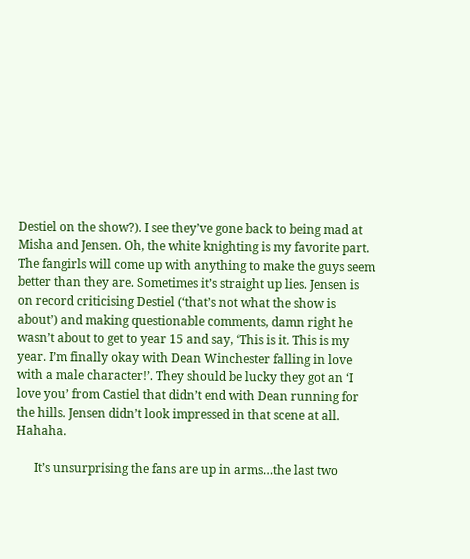Destiel on the show?). I see they’ve gone back to being mad at Misha and Jensen. Oh, the white knighting is my favorite part. The fangirls will come up with anything to make the guys seem better than they are. Sometimes it’s straight up lies. Jensen is on record criticising Destiel (‘that’s not what the show is about’) and making questionable comments, damn right he wasn’t about to get to year 15 and say, ‘This is it. This is my year. I’m finally okay with Dean Winchester falling in love with a male character!’. They should be lucky they got an ‘I love you’ from Castiel that didn’t end with Dean running for the hills. Jensen didn’t look impressed in that scene at all. Hahaha.

      It’s unsurprising the fans are up in arms…the last two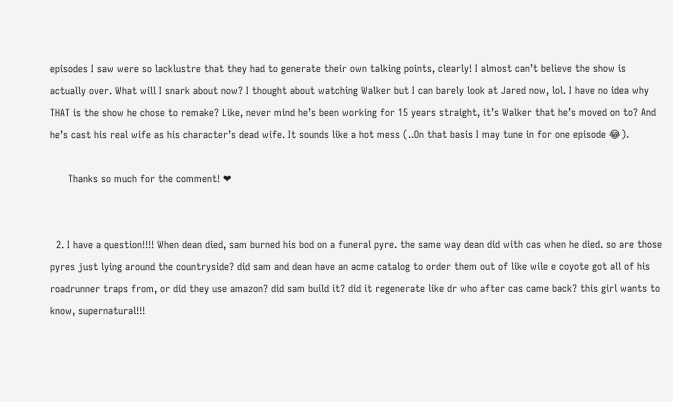episodes I saw were so lacklustre that they had to generate their own talking points, clearly! I almost can’t believe the show is actually over. What will I snark about now? I thought about watching Walker but I can barely look at Jared now, lol. I have no idea why THAT is the show he chose to remake? Like, never mind he’s been working for 15 years straight, it’s Walker that he’s moved on to? And he’s cast his real wife as his character’s dead wife. It sounds like a hot mess (..On that basis I may tune in for one episode 😂).

      Thanks so much for the comment! ❤


  2. I have a question!!!! When dean died, sam burned his bod on a funeral pyre. the same way dean did with cas when he died. so are those pyres just lying around the countryside? did sam and dean have an acme catalog to order them out of like wile e coyote got all of his roadrunner traps from, or did they use amazon? did sam build it? did it regenerate like dr who after cas came back? this girl wants to know, supernatural!!!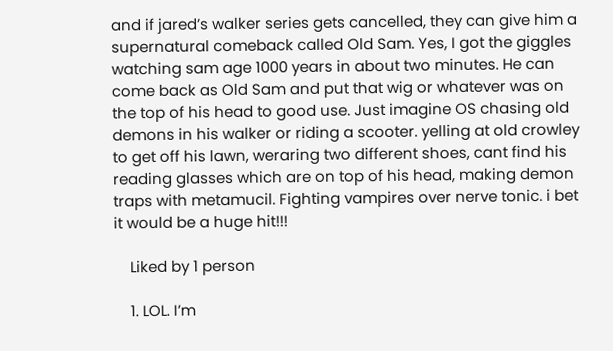and if jared’s walker series gets cancelled, they can give him a supernatural comeback called Old Sam. Yes, I got the giggles watching sam age 1000 years in about two minutes. He can come back as Old Sam and put that wig or whatever was on the top of his head to good use. Just imagine OS chasing old demons in his walker or riding a scooter. yelling at old crowley to get off his lawn, weraring two different shoes, cant find his reading glasses which are on top of his head, making demon traps with metamucil. Fighting vampires over nerve tonic. i bet it would be a huge hit!!!

    Liked by 1 person

    1. LOL. I’m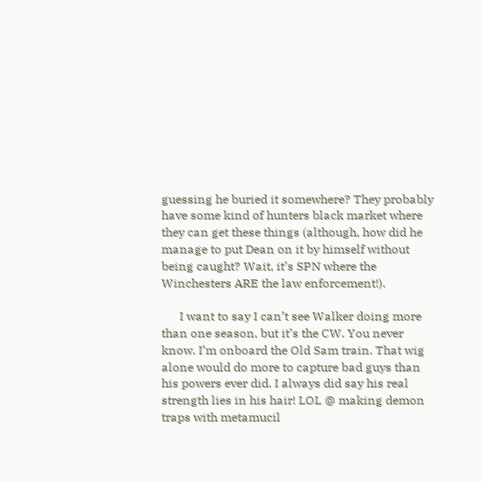guessing he buried it somewhere? They probably have some kind of hunters black market where they can get these things (although, how did he manage to put Dean on it by himself without being caught? Wait, it’s SPN where the Winchesters ARE the law enforcement!).

      I want to say I can’t see Walker doing more than one season, but it’s the CW. You never know. I’m onboard the Old Sam train. That wig alone would do more to capture bad guys than his powers ever did. I always did say his real strength lies in his hair! LOL @ making demon traps with metamucil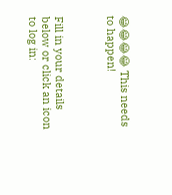😂😂😂😂 This needs to happen!



Fill in your details below or click an icon to log in: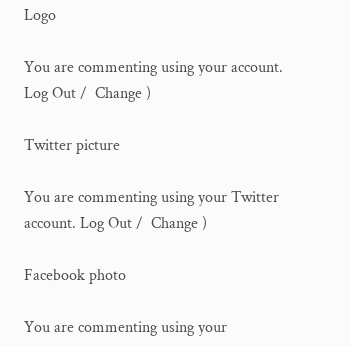Logo

You are commenting using your account. Log Out /  Change )

Twitter picture

You are commenting using your Twitter account. Log Out /  Change )

Facebook photo

You are commenting using your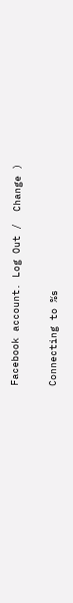Facebook account. Log Out /  Change )

Connecting to %s